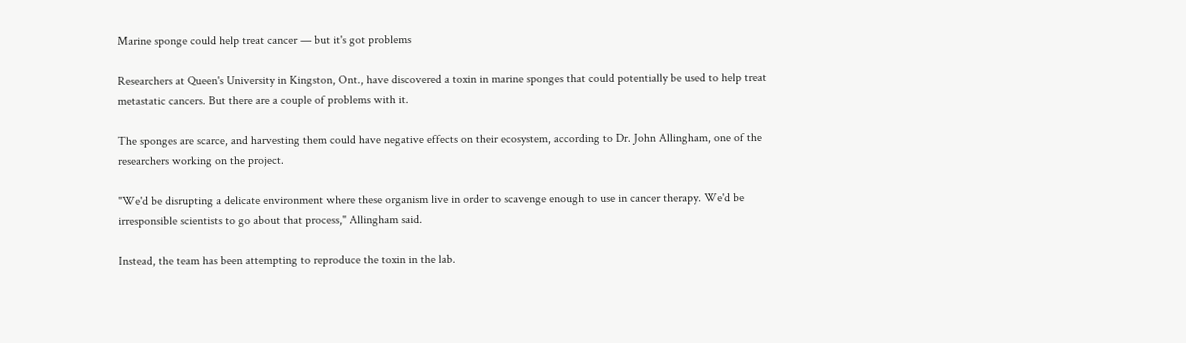Marine sponge could help treat cancer — but it's got problems

Researchers at Queen's University in Kingston, Ont., have discovered a toxin in marine sponges that could potentially be used to help treat metastatic cancers. But there are a couple of problems with it.

The sponges are scarce, and harvesting them could have negative effects on their ecosystem, according to Dr. John Allingham, one of the researchers working on the project.

"We'd be disrupting a delicate environment where these organism live in order to scavenge enough to use in cancer therapy. We'd be irresponsible scientists to go about that process," Allingham said.

Instead, the team has been attempting to reproduce the toxin in the lab.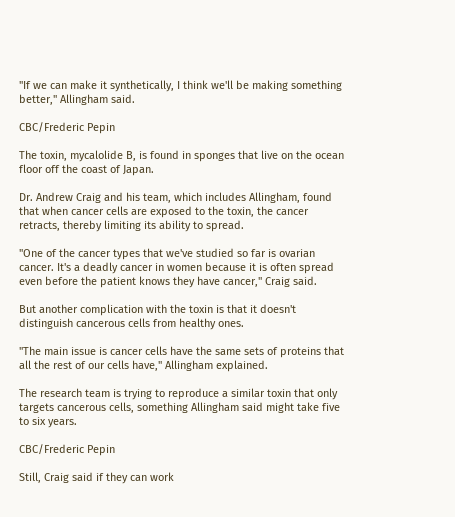"If we can make it synthetically, I think we'll be making something better," Allingham said.

CBC/Frederic Pepin

The toxin, mycalolide B, is found in sponges that live on the ocean floor off the coast of Japan.

Dr. Andrew Craig and his team, which includes Allingham, found that when cancer cells are exposed to the toxin, the cancer retracts, thereby limiting its ability to spread.

"One of the cancer types that we've studied so far is ovarian cancer. It's a deadly cancer in women because it is often spread even before the patient knows they have cancer," Craig said.

But another complication with the toxin is that it doesn't distinguish cancerous cells from healthy ones.

"The main issue is cancer cells have the same sets of proteins that all the rest of our cells have," Allingham explained.

The research team is trying to reproduce a similar toxin that only targets cancerous cells, something Allingham said might take five to six years.

CBC/Frederic Pepin

Still, Craig said if they can work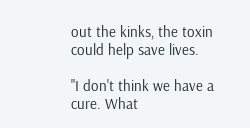out the kinks, the toxin could help save lives.

"I don't think we have a cure. What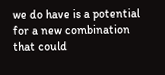we do have is a potential for a new combination that could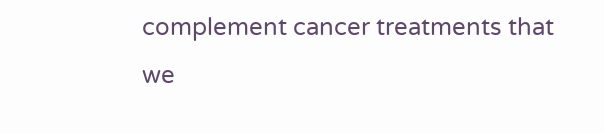complement cancer treatments that we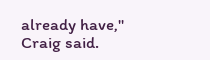already have," Craig said.